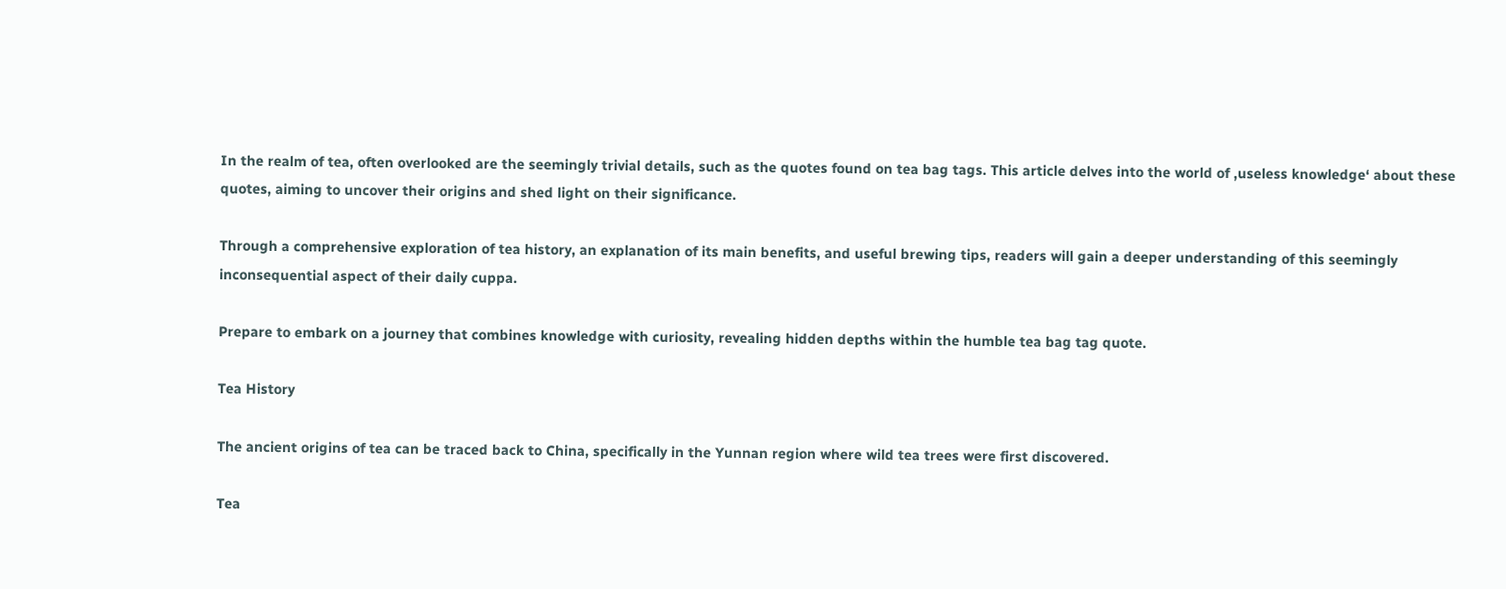In the realm of tea, often overlooked are the seemingly trivial details, such as the quotes found on tea bag tags. This article delves into the world of ‚useless knowledge‘ about these quotes, aiming to uncover their origins and shed light on their significance.

Through a comprehensive exploration of tea history, an explanation of its main benefits, and useful brewing tips, readers will gain a deeper understanding of this seemingly inconsequential aspect of their daily cuppa.

Prepare to embark on a journey that combines knowledge with curiosity, revealing hidden depths within the humble tea bag tag quote.

Tea History

The ancient origins of tea can be traced back to China, specifically in the Yunnan region where wild tea trees were first discovered.

Tea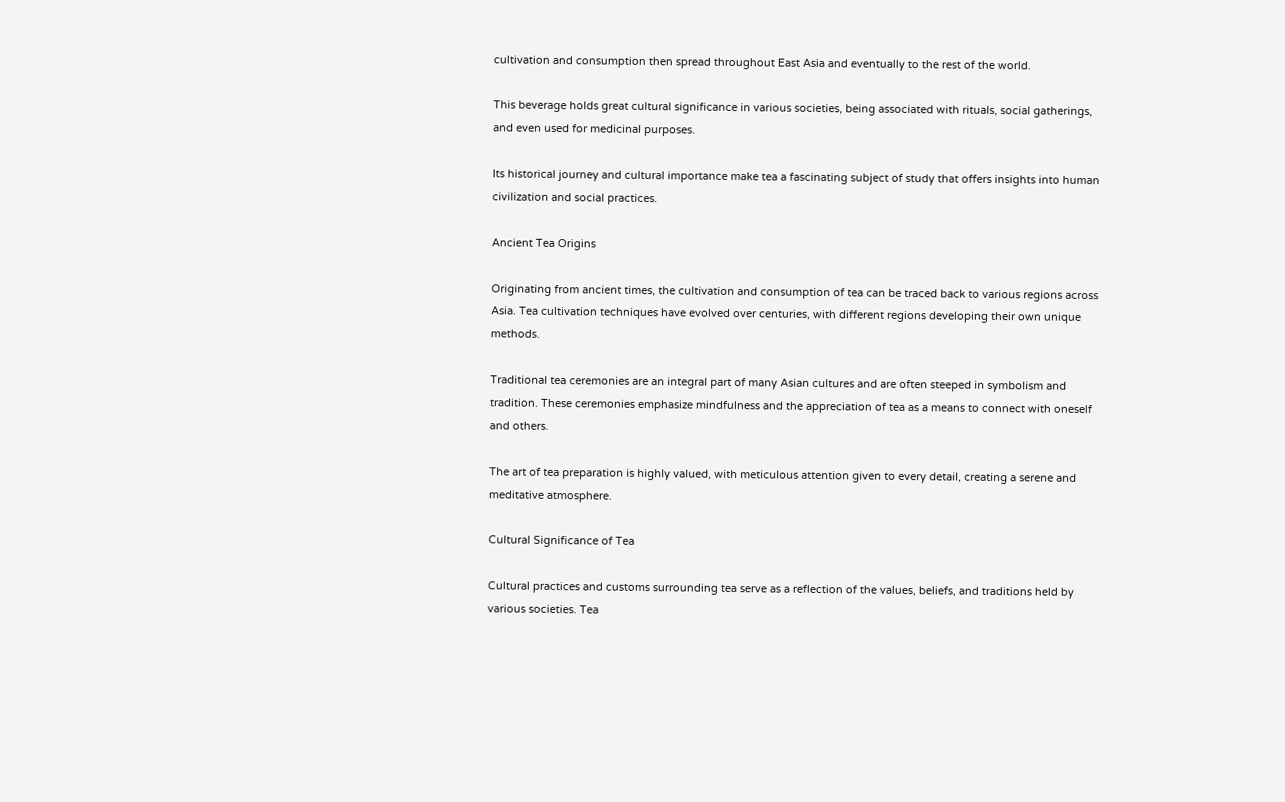cultivation and consumption then spread throughout East Asia and eventually to the rest of the world.

This beverage holds great cultural significance in various societies, being associated with rituals, social gatherings, and even used for medicinal purposes.

Its historical journey and cultural importance make tea a fascinating subject of study that offers insights into human civilization and social practices.

Ancient Tea Origins

Originating from ancient times, the cultivation and consumption of tea can be traced back to various regions across Asia. Tea cultivation techniques have evolved over centuries, with different regions developing their own unique methods.

Traditional tea ceremonies are an integral part of many Asian cultures and are often steeped in symbolism and tradition. These ceremonies emphasize mindfulness and the appreciation of tea as a means to connect with oneself and others.

The art of tea preparation is highly valued, with meticulous attention given to every detail, creating a serene and meditative atmosphere.

Cultural Significance of Tea

Cultural practices and customs surrounding tea serve as a reflection of the values, beliefs, and traditions held by various societies. Tea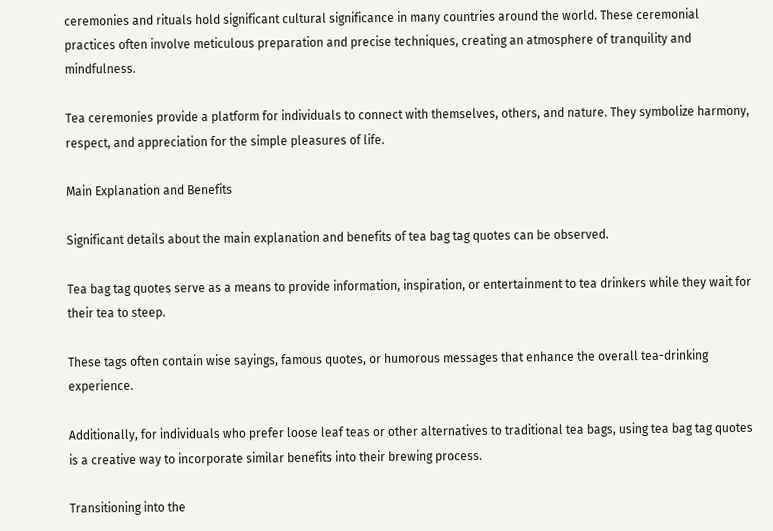ceremonies and rituals hold significant cultural significance in many countries around the world. These ceremonial practices often involve meticulous preparation and precise techniques, creating an atmosphere of tranquility and mindfulness.

Tea ceremonies provide a platform for individuals to connect with themselves, others, and nature. They symbolize harmony, respect, and appreciation for the simple pleasures of life.

Main Explanation and Benefits

Significant details about the main explanation and benefits of tea bag tag quotes can be observed.

Tea bag tag quotes serve as a means to provide information, inspiration, or entertainment to tea drinkers while they wait for their tea to steep.

These tags often contain wise sayings, famous quotes, or humorous messages that enhance the overall tea-drinking experience.

Additionally, for individuals who prefer loose leaf teas or other alternatives to traditional tea bags, using tea bag tag quotes is a creative way to incorporate similar benefits into their brewing process.

Transitioning into the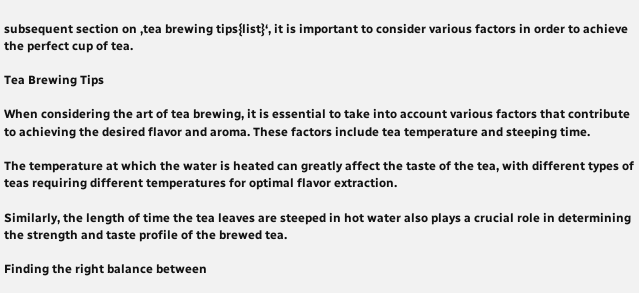subsequent section on ‚tea brewing tips{list}‘, it is important to consider various factors in order to achieve the perfect cup of tea.

Tea Brewing Tips

When considering the art of tea brewing, it is essential to take into account various factors that contribute to achieving the desired flavor and aroma. These factors include tea temperature and steeping time.

The temperature at which the water is heated can greatly affect the taste of the tea, with different types of teas requiring different temperatures for optimal flavor extraction.

Similarly, the length of time the tea leaves are steeped in hot water also plays a crucial role in determining the strength and taste profile of the brewed tea.

Finding the right balance between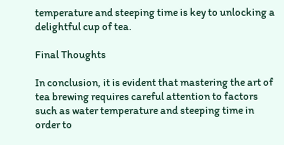temperature and steeping time is key to unlocking a delightful cup of tea.

Final Thoughts

In conclusion, it is evident that mastering the art of tea brewing requires careful attention to factors such as water temperature and steeping time in order to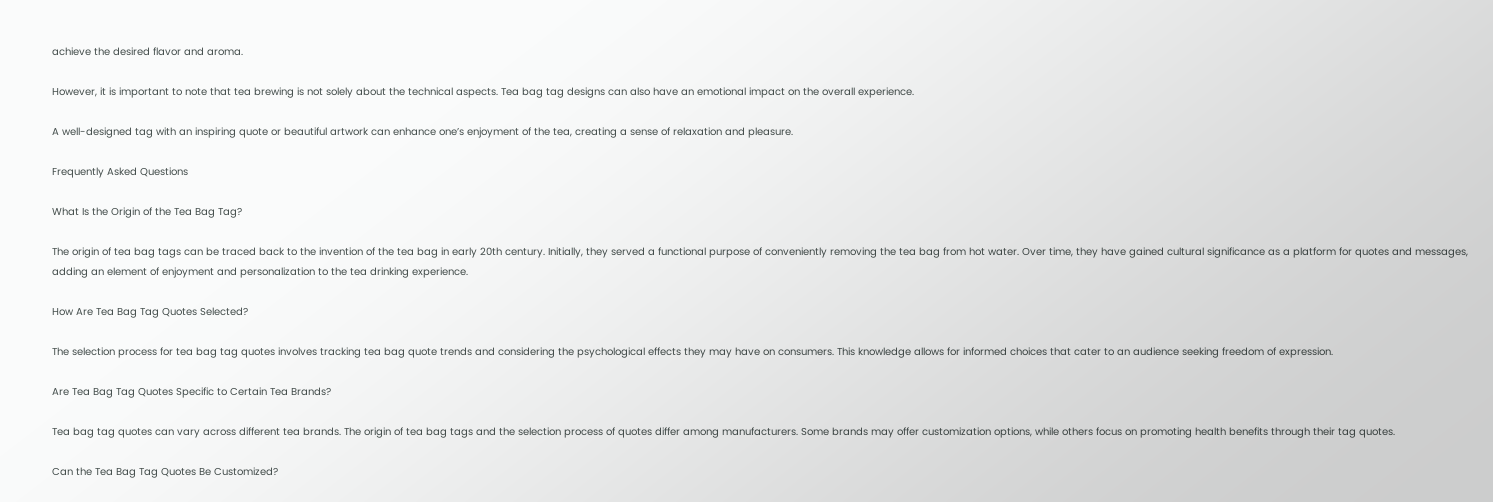achieve the desired flavor and aroma.

However, it is important to note that tea brewing is not solely about the technical aspects. Tea bag tag designs can also have an emotional impact on the overall experience.

A well-designed tag with an inspiring quote or beautiful artwork can enhance one’s enjoyment of the tea, creating a sense of relaxation and pleasure.

Frequently Asked Questions

What Is the Origin of the Tea Bag Tag?

The origin of tea bag tags can be traced back to the invention of the tea bag in early 20th century. Initially, they served a functional purpose of conveniently removing the tea bag from hot water. Over time, they have gained cultural significance as a platform for quotes and messages, adding an element of enjoyment and personalization to the tea drinking experience.

How Are Tea Bag Tag Quotes Selected?

The selection process for tea bag tag quotes involves tracking tea bag quote trends and considering the psychological effects they may have on consumers. This knowledge allows for informed choices that cater to an audience seeking freedom of expression.

Are Tea Bag Tag Quotes Specific to Certain Tea Brands?

Tea bag tag quotes can vary across different tea brands. The origin of tea bag tags and the selection process of quotes differ among manufacturers. Some brands may offer customization options, while others focus on promoting health benefits through their tag quotes.

Can the Tea Bag Tag Quotes Be Customized?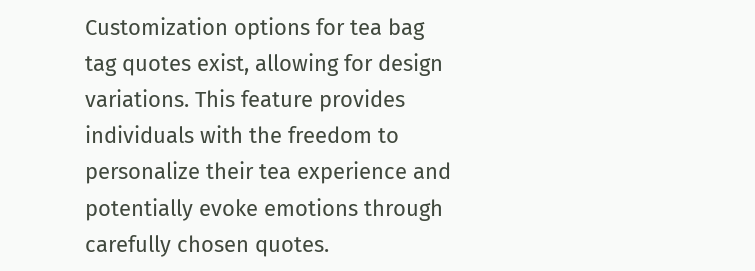Customization options for tea bag tag quotes exist, allowing for design variations. This feature provides individuals with the freedom to personalize their tea experience and potentially evoke emotions through carefully chosen quotes.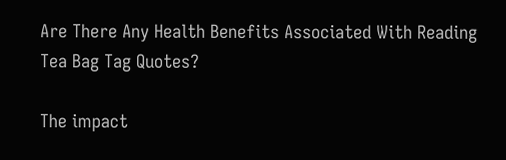Are There Any Health Benefits Associated With Reading Tea Bag Tag Quotes?

The impact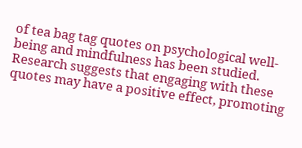of tea bag tag quotes on psychological well-being and mindfulness has been studied. Research suggests that engaging with these quotes may have a positive effect, promoting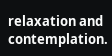relaxation and contemplation.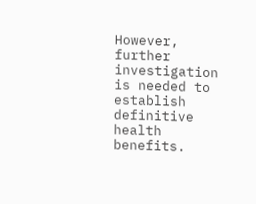However, further investigation is needed to establish definitive health benefits.